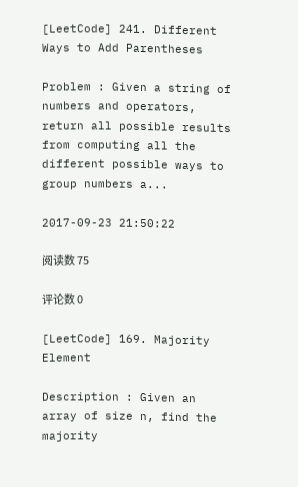[LeetCode] 241. Different Ways to Add Parentheses

Problem : Given a string of numbers and operators, return all possible results from computing all the different possible ways to group numbers a...

2017-09-23 21:50:22

阅读数 75

评论数 0

[LeetCode] 169. Majority Element

Description : Given an array of size n, find the majority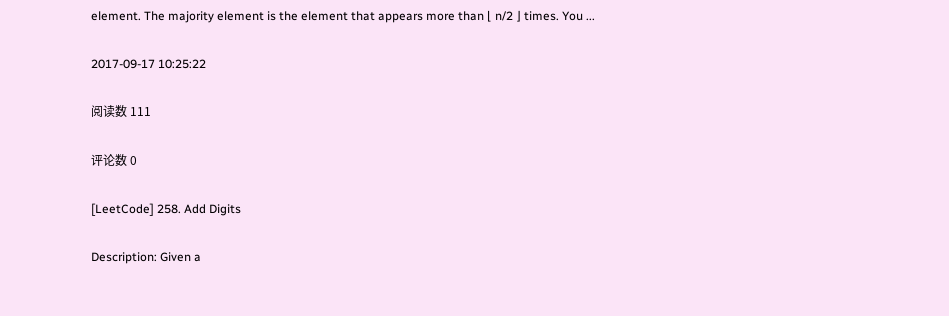element. The majority element is the element that appears more than ⌊ n/2 ⌋ times. You ...

2017-09-17 10:25:22

阅读数 111

评论数 0

[LeetCode] 258. Add Digits

Description: Given a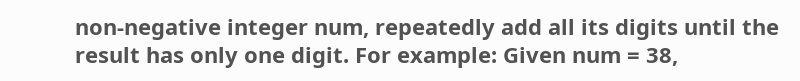non-negative integer num, repeatedly add all its digits until the result has only one digit. For example: Given num = 38,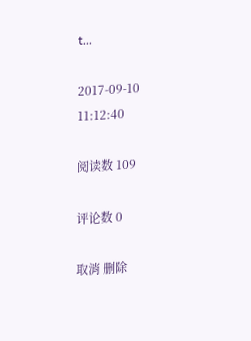t...

2017-09-10 11:12:40

阅读数 109

评论数 0

取消 删除